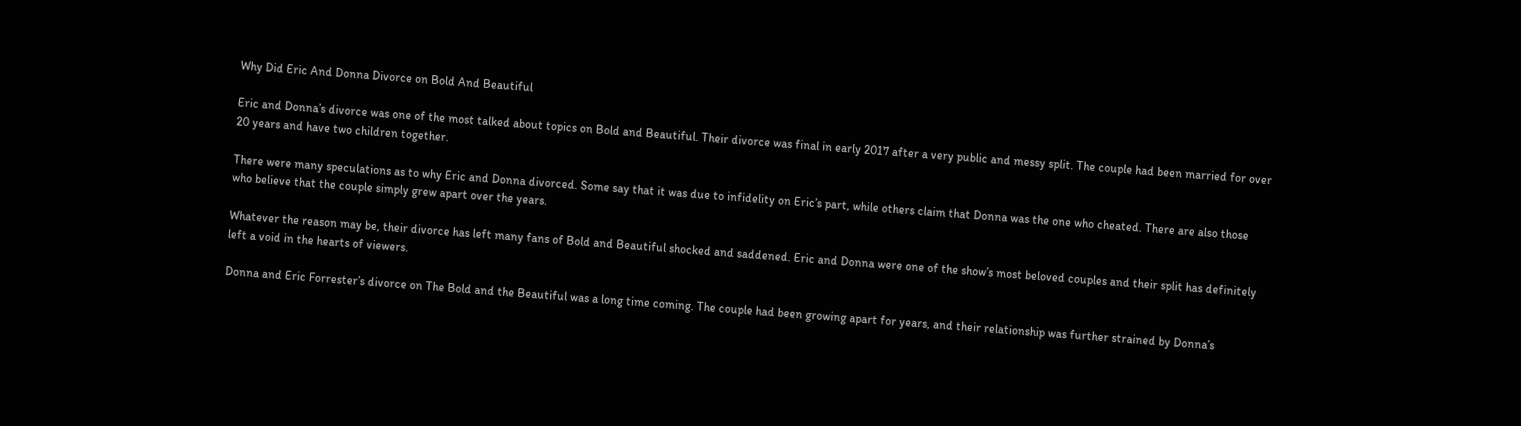Why Did Eric And Donna Divorce on Bold And Beautiful

Eric and Donna’s divorce was one of the most talked about topics on Bold and Beautiful. Their divorce was final in early 2017 after a very public and messy split. The couple had been married for over 20 years and have two children together.

There were many speculations as to why Eric and Donna divorced. Some say that it was due to infidelity on Eric’s part, while others claim that Donna was the one who cheated. There are also those who believe that the couple simply grew apart over the years.

Whatever the reason may be, their divorce has left many fans of Bold and Beautiful shocked and saddened. Eric and Donna were one of the show’s most beloved couples and their split has definitely left a void in the hearts of viewers.

Donna and Eric Forrester’s divorce on The Bold and the Beautiful was a long time coming. The couple had been growing apart for years, and their relationship was further strained by Donna’s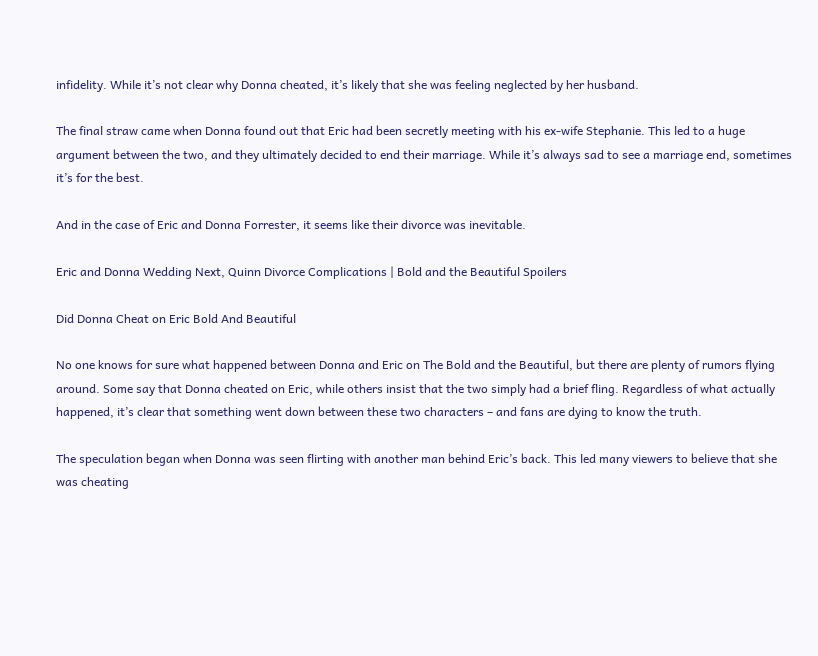infidelity. While it’s not clear why Donna cheated, it’s likely that she was feeling neglected by her husband.

The final straw came when Donna found out that Eric had been secretly meeting with his ex-wife Stephanie. This led to a huge argument between the two, and they ultimately decided to end their marriage. While it’s always sad to see a marriage end, sometimes it’s for the best.

And in the case of Eric and Donna Forrester, it seems like their divorce was inevitable.

Eric and Donna Wedding Next, Quinn Divorce Complications | Bold and the Beautiful Spoilers

Did Donna Cheat on Eric Bold And Beautiful

No one knows for sure what happened between Donna and Eric on The Bold and the Beautiful, but there are plenty of rumors flying around. Some say that Donna cheated on Eric, while others insist that the two simply had a brief fling. Regardless of what actually happened, it’s clear that something went down between these two characters – and fans are dying to know the truth.

The speculation began when Donna was seen flirting with another man behind Eric’s back. This led many viewers to believe that she was cheating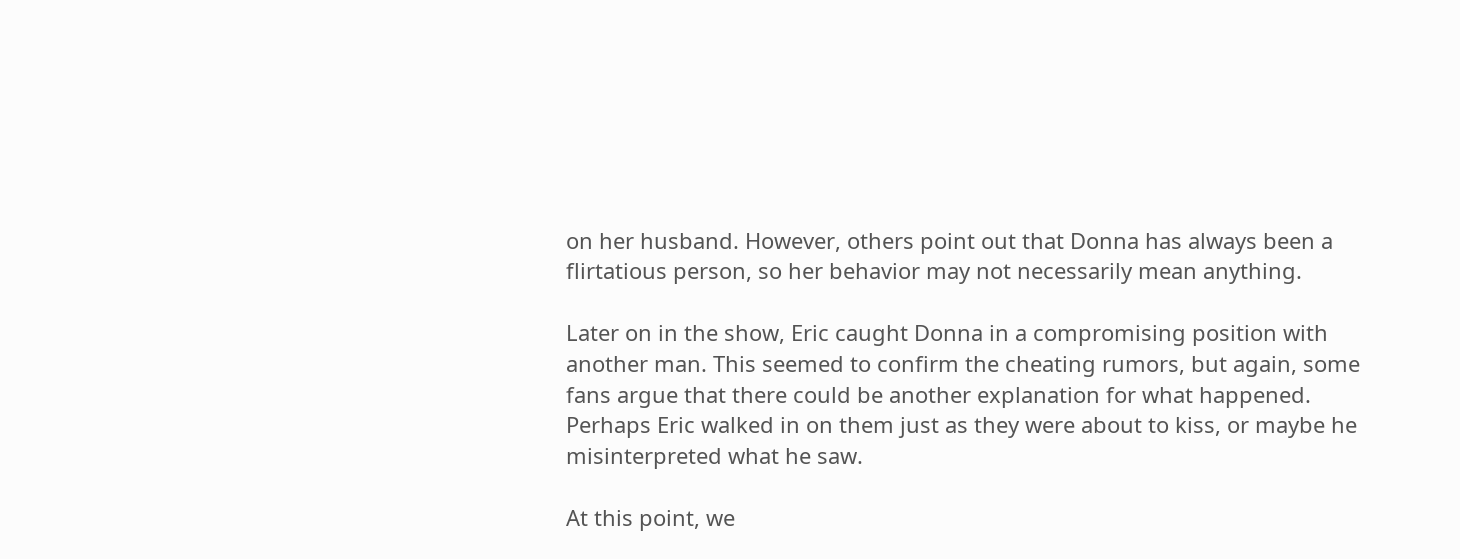on her husband. However, others point out that Donna has always been a flirtatious person, so her behavior may not necessarily mean anything.

Later on in the show, Eric caught Donna in a compromising position with another man. This seemed to confirm the cheating rumors, but again, some fans argue that there could be another explanation for what happened. Perhaps Eric walked in on them just as they were about to kiss, or maybe he misinterpreted what he saw.

At this point, we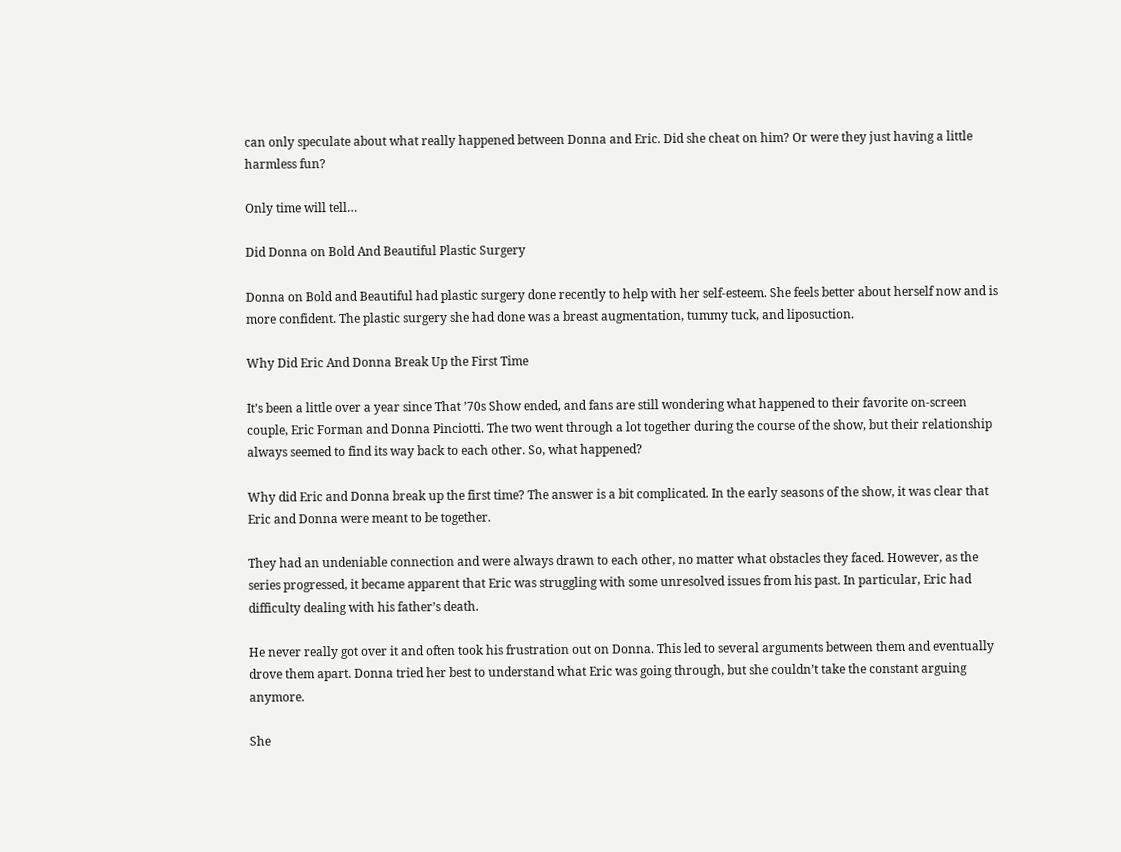can only speculate about what really happened between Donna and Eric. Did she cheat on him? Or were they just having a little harmless fun?

Only time will tell…

Did Donna on Bold And Beautiful Plastic Surgery

Donna on Bold and Beautiful had plastic surgery done recently to help with her self-esteem. She feels better about herself now and is more confident. The plastic surgery she had done was a breast augmentation, tummy tuck, and liposuction.

Why Did Eric And Donna Break Up the First Time

It’s been a little over a year since That ’70s Show ended, and fans are still wondering what happened to their favorite on-screen couple, Eric Forman and Donna Pinciotti. The two went through a lot together during the course of the show, but their relationship always seemed to find its way back to each other. So, what happened?

Why did Eric and Donna break up the first time? The answer is a bit complicated. In the early seasons of the show, it was clear that Eric and Donna were meant to be together.

They had an undeniable connection and were always drawn to each other, no matter what obstacles they faced. However, as the series progressed, it became apparent that Eric was struggling with some unresolved issues from his past. In particular, Eric had difficulty dealing with his father’s death.

He never really got over it and often took his frustration out on Donna. This led to several arguments between them and eventually drove them apart. Donna tried her best to understand what Eric was going through, but she couldn’t take the constant arguing anymore.

She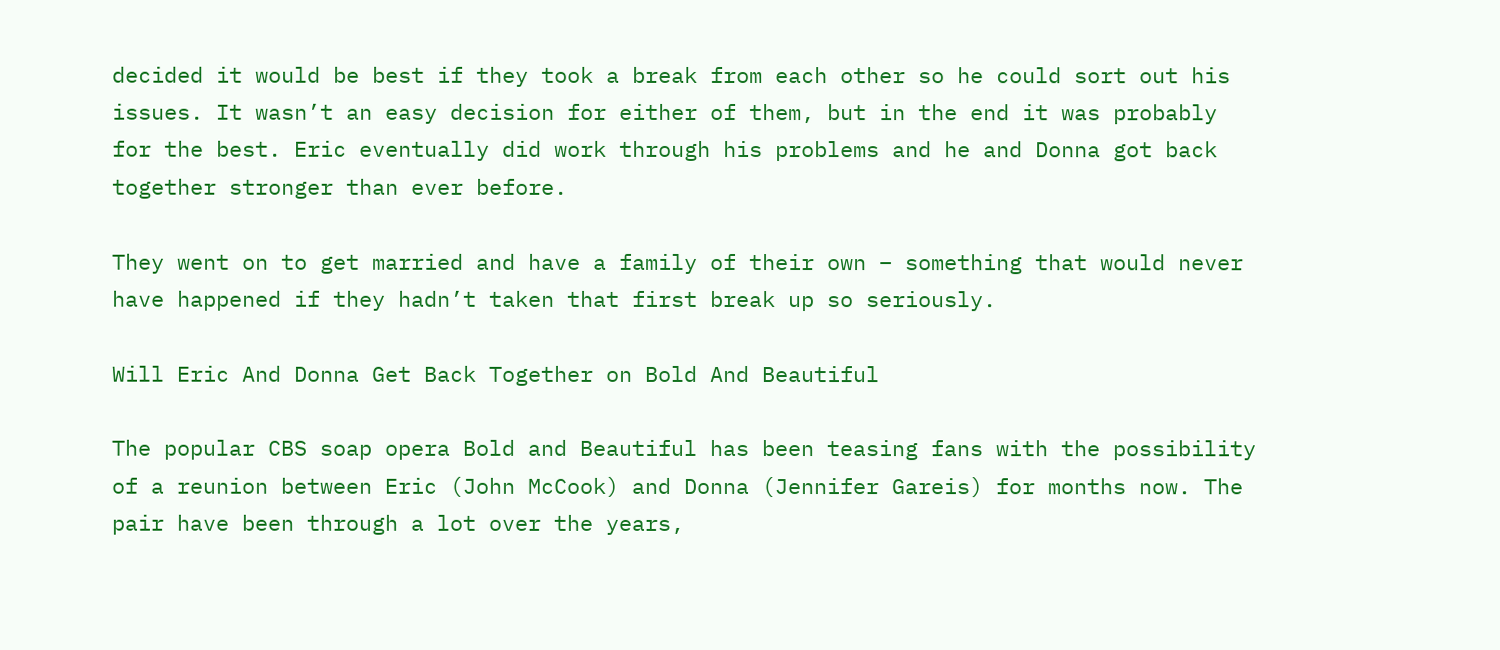decided it would be best if they took a break from each other so he could sort out his issues. It wasn’t an easy decision for either of them, but in the end it was probably for the best. Eric eventually did work through his problems and he and Donna got back together stronger than ever before.

They went on to get married and have a family of their own – something that would never have happened if they hadn’t taken that first break up so seriously.

Will Eric And Donna Get Back Together on Bold And Beautiful

The popular CBS soap opera Bold and Beautiful has been teasing fans with the possibility of a reunion between Eric (John McCook) and Donna (Jennifer Gareis) for months now. The pair have been through a lot over the years,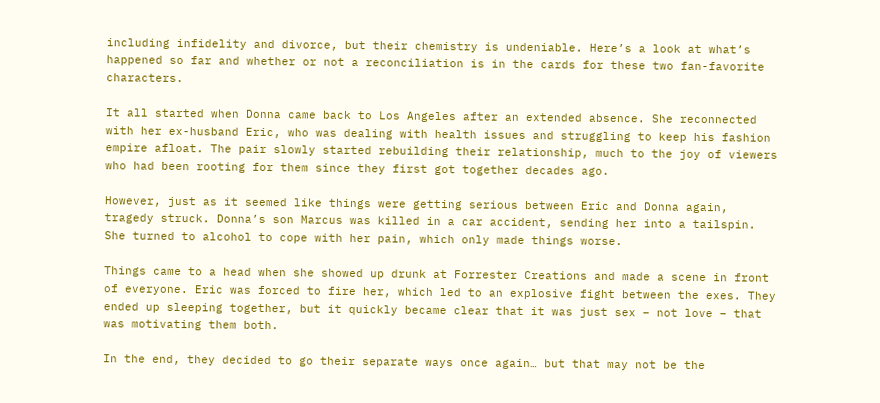including infidelity and divorce, but their chemistry is undeniable. Here’s a look at what’s happened so far and whether or not a reconciliation is in the cards for these two fan-favorite characters.

It all started when Donna came back to Los Angeles after an extended absence. She reconnected with her ex-husband Eric, who was dealing with health issues and struggling to keep his fashion empire afloat. The pair slowly started rebuilding their relationship, much to the joy of viewers who had been rooting for them since they first got together decades ago.

However, just as it seemed like things were getting serious between Eric and Donna again, tragedy struck. Donna’s son Marcus was killed in a car accident, sending her into a tailspin. She turned to alcohol to cope with her pain, which only made things worse.

Things came to a head when she showed up drunk at Forrester Creations and made a scene in front of everyone. Eric was forced to fire her, which led to an explosive fight between the exes. They ended up sleeping together, but it quickly became clear that it was just sex – not love – that was motivating them both.

In the end, they decided to go their separate ways once again… but that may not be the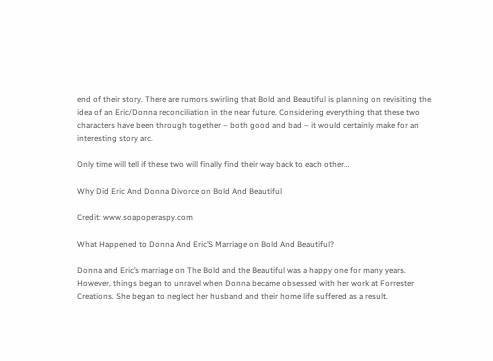end of their story. There are rumors swirling that Bold and Beautiful is planning on revisiting the idea of an Eric/Donna reconciliation in the near future. Considering everything that these two characters have been through together – both good and bad – it would certainly make for an interesting story arc.

Only time will tell if these two will finally find their way back to each other…

Why Did Eric And Donna Divorce on Bold And Beautiful

Credit: www.soapoperaspy.com

What Happened to Donna And Eric’S Marriage on Bold And Beautiful?

Donna and Eric’s marriage on The Bold and the Beautiful was a happy one for many years. However, things began to unravel when Donna became obsessed with her work at Forrester Creations. She began to neglect her husband and their home life suffered as a result.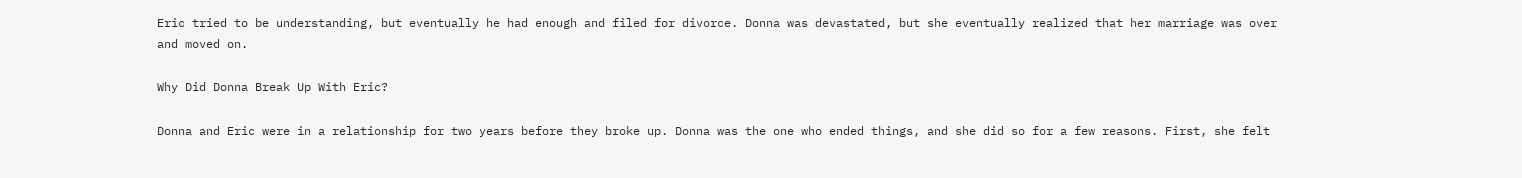Eric tried to be understanding, but eventually he had enough and filed for divorce. Donna was devastated, but she eventually realized that her marriage was over and moved on.

Why Did Donna Break Up With Eric?

Donna and Eric were in a relationship for two years before they broke up. Donna was the one who ended things, and she did so for a few reasons. First, she felt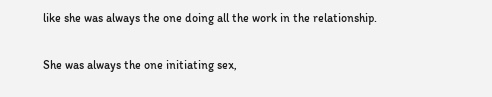like she was always the one doing all the work in the relationship.

She was always the one initiating sex,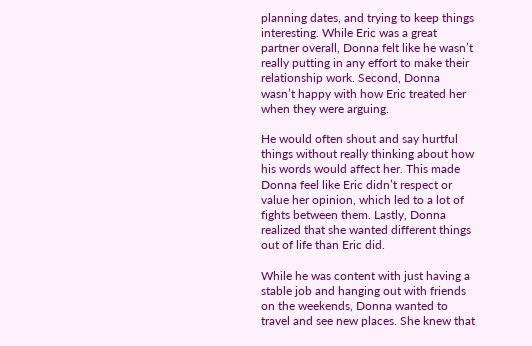planning dates, and trying to keep things interesting. While Eric was a great partner overall, Donna felt like he wasn’t really putting in any effort to make their relationship work. Second, Donna wasn’t happy with how Eric treated her when they were arguing.

He would often shout and say hurtful things without really thinking about how his words would affect her. This made Donna feel like Eric didn’t respect or value her opinion, which led to a lot of fights between them. Lastly, Donna realized that she wanted different things out of life than Eric did.

While he was content with just having a stable job and hanging out with friends on the weekends, Donna wanted to travel and see new places. She knew that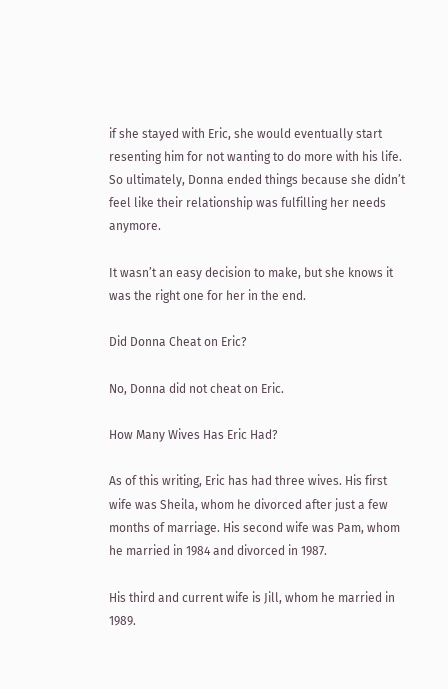if she stayed with Eric, she would eventually start resenting him for not wanting to do more with his life. So ultimately, Donna ended things because she didn’t feel like their relationship was fulfilling her needs anymore.

It wasn’t an easy decision to make, but she knows it was the right one for her in the end.

Did Donna Cheat on Eric?

No, Donna did not cheat on Eric.

How Many Wives Has Eric Had?

As of this writing, Eric has had three wives. His first wife was Sheila, whom he divorced after just a few months of marriage. His second wife was Pam, whom he married in 1984 and divorced in 1987.

His third and current wife is Jill, whom he married in 1989.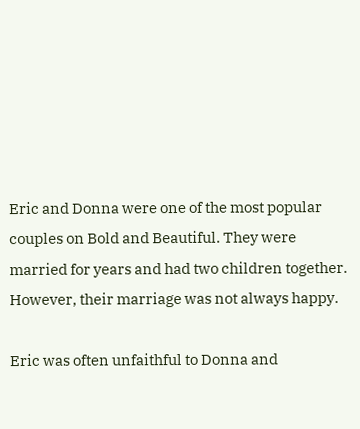Eric and Donna were one of the most popular couples on Bold and Beautiful. They were married for years and had two children together. However, their marriage was not always happy.

Eric was often unfaithful to Donna and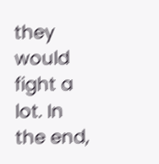they would fight a lot. In the end,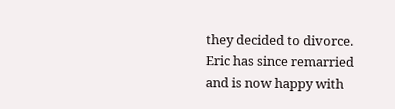they decided to divorce. Eric has since remarried and is now happy with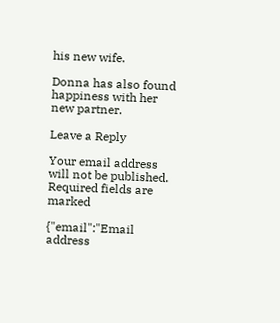his new wife.

Donna has also found happiness with her new partner.

Leave a Reply

Your email address will not be published. Required fields are marked

{"email":"Email address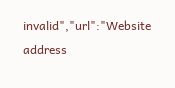invalid","url":"Website address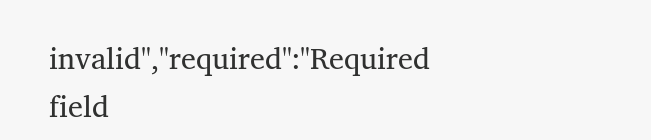invalid","required":"Required field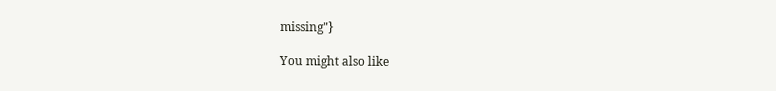missing"}

You might also like